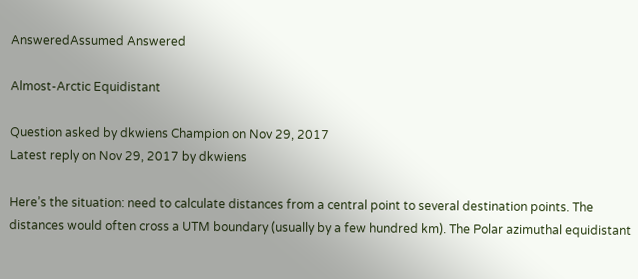AnsweredAssumed Answered

Almost-Arctic Equidistant

Question asked by dkwiens Champion on Nov 29, 2017
Latest reply on Nov 29, 2017 by dkwiens

Here’s the situation: need to calculate distances from a central point to several destination points. The distances would often cross a UTM boundary (usually by a few hundred km). The Polar azimuthal equidistant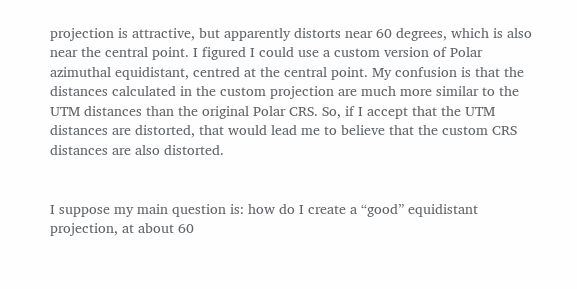projection is attractive, but apparently distorts near 60 degrees, which is also near the central point. I figured I could use a custom version of Polar azimuthal equidistant, centred at the central point. My confusion is that the distances calculated in the custom projection are much more similar to the UTM distances than the original Polar CRS. So, if I accept that the UTM distances are distorted, that would lead me to believe that the custom CRS distances are also distorted.


I suppose my main question is: how do I create a “good” equidistant projection, at about 60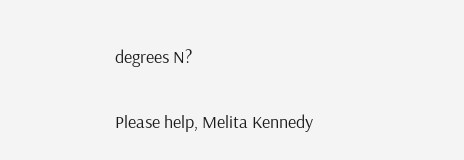degrees N?


Please help, Melita Kennedy